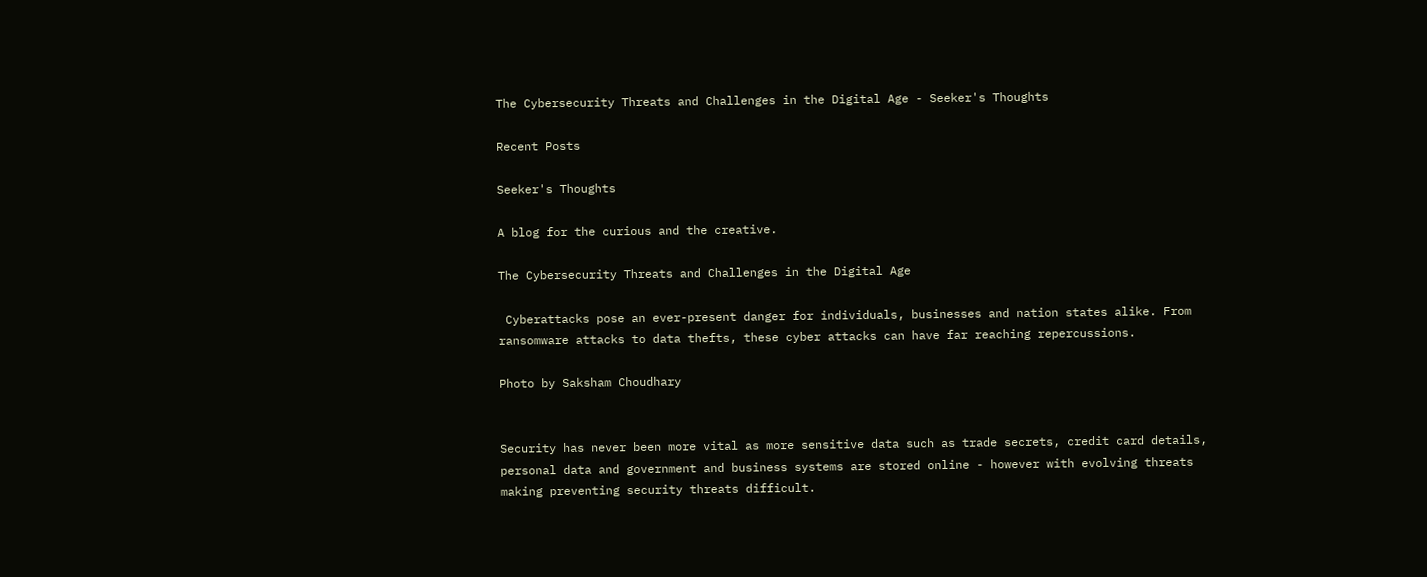The Cybersecurity Threats and Challenges in the Digital Age - Seeker's Thoughts

Recent Posts

Seeker's Thoughts

A blog for the curious and the creative.

The Cybersecurity Threats and Challenges in the Digital Age

 Cyberattacks pose an ever-present danger for individuals, businesses and nation states alike. From ransomware attacks to data thefts, these cyber attacks can have far reaching repercussions.

Photo by Saksham Choudhary


Security has never been more vital as more sensitive data such as trade secrets, credit card details, personal data and government and business systems are stored online - however with evolving threats making preventing security threats difficult.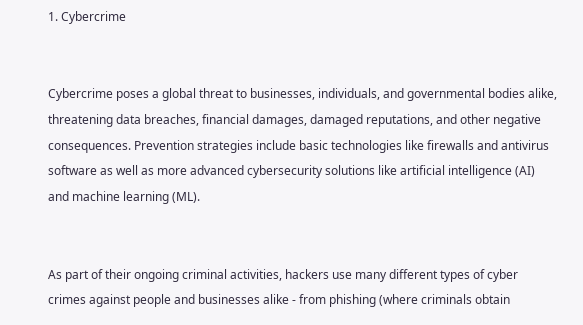1. Cybercrime


Cybercrime poses a global threat to businesses, individuals, and governmental bodies alike, threatening data breaches, financial damages, damaged reputations, and other negative consequences. Prevention strategies include basic technologies like firewalls and antivirus software as well as more advanced cybersecurity solutions like artificial intelligence (AI) and machine learning (ML).


As part of their ongoing criminal activities, hackers use many different types of cyber crimes against people and businesses alike - from phishing (where criminals obtain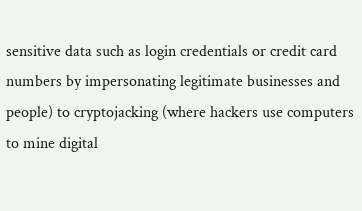sensitive data such as login credentials or credit card numbers by impersonating legitimate businesses and people) to cryptojacking (where hackers use computers to mine digital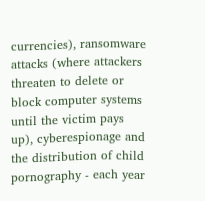currencies), ransomware attacks (where attackers threaten to delete or block computer systems until the victim pays up), cyberespionage and the distribution of child pornography - each year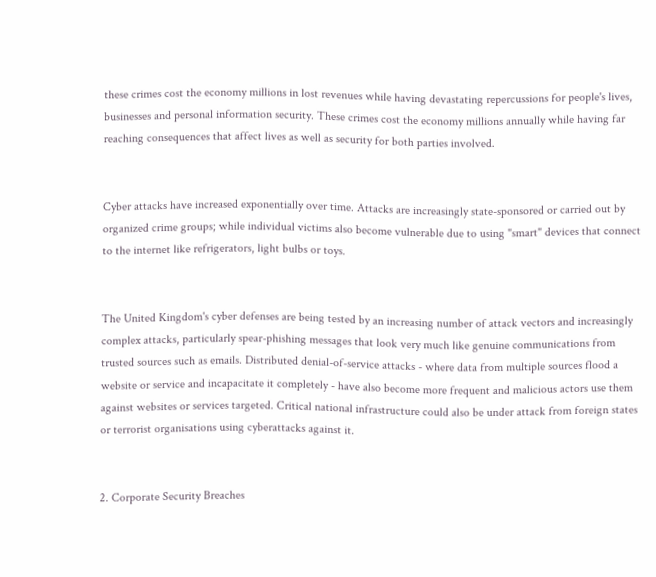these crimes cost the economy millions in lost revenues while having devastating repercussions for people's lives, businesses and personal information security. These crimes cost the economy millions annually while having far reaching consequences that affect lives as well as security for both parties involved.


Cyber attacks have increased exponentially over time. Attacks are increasingly state-sponsored or carried out by organized crime groups; while individual victims also become vulnerable due to using "smart" devices that connect to the internet like refrigerators, light bulbs or toys.


The United Kingdom's cyber defenses are being tested by an increasing number of attack vectors and increasingly complex attacks, particularly spear-phishing messages that look very much like genuine communications from trusted sources such as emails. Distributed denial-of-service attacks - where data from multiple sources flood a website or service and incapacitate it completely - have also become more frequent and malicious actors use them against websites or services targeted. Critical national infrastructure could also be under attack from foreign states or terrorist organisations using cyberattacks against it.


2. Corporate Security Breaches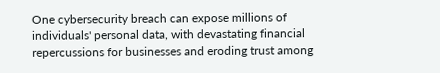One cybersecurity breach can expose millions of individuals' personal data, with devastating financial repercussions for businesses and eroding trust among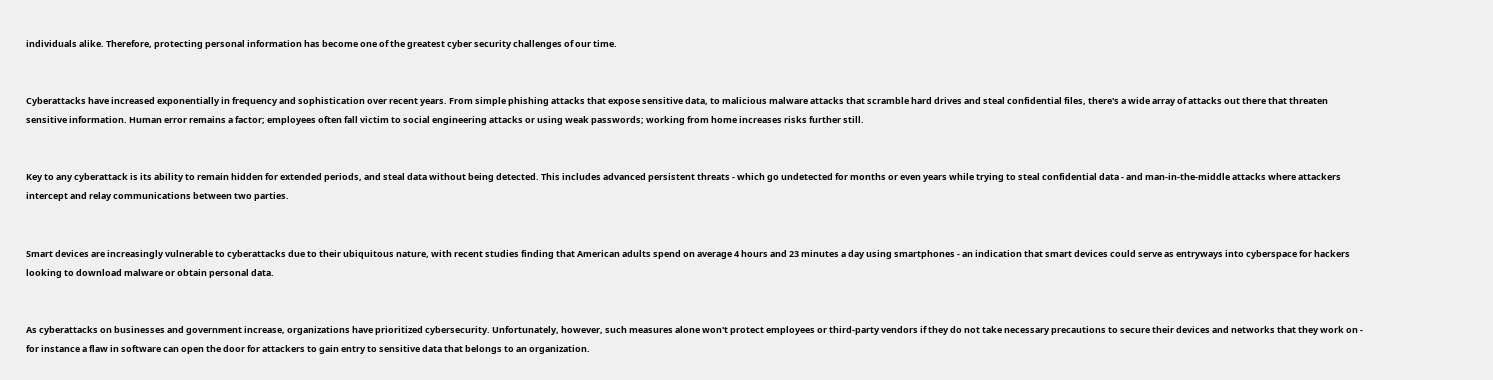individuals alike. Therefore, protecting personal information has become one of the greatest cyber security challenges of our time.


Cyberattacks have increased exponentially in frequency and sophistication over recent years. From simple phishing attacks that expose sensitive data, to malicious malware attacks that scramble hard drives and steal confidential files, there's a wide array of attacks out there that threaten sensitive information. Human error remains a factor; employees often fall victim to social engineering attacks or using weak passwords; working from home increases risks further still.


Key to any cyberattack is its ability to remain hidden for extended periods, and steal data without being detected. This includes advanced persistent threats - which go undetected for months or even years while trying to steal confidential data - and man-in-the-middle attacks where attackers intercept and relay communications between two parties.


Smart devices are increasingly vulnerable to cyberattacks due to their ubiquitous nature, with recent studies finding that American adults spend on average 4 hours and 23 minutes a day using smartphones - an indication that smart devices could serve as entryways into cyberspace for hackers looking to download malware or obtain personal data.


As cyberattacks on businesses and government increase, organizations have prioritized cybersecurity. Unfortunately, however, such measures alone won't protect employees or third-party vendors if they do not take necessary precautions to secure their devices and networks that they work on - for instance a flaw in software can open the door for attackers to gain entry to sensitive data that belongs to an organization.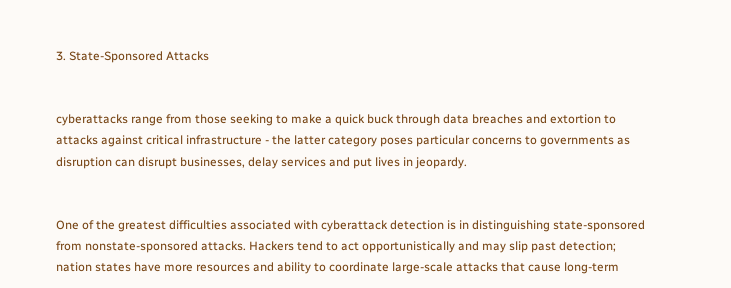3. State-Sponsored Attacks


cyberattacks range from those seeking to make a quick buck through data breaches and extortion to attacks against critical infrastructure - the latter category poses particular concerns to governments as disruption can disrupt businesses, delay services and put lives in jeopardy.


One of the greatest difficulties associated with cyberattack detection is in distinguishing state-sponsored from nonstate-sponsored attacks. Hackers tend to act opportunistically and may slip past detection; nation states have more resources and ability to coordinate large-scale attacks that cause long-term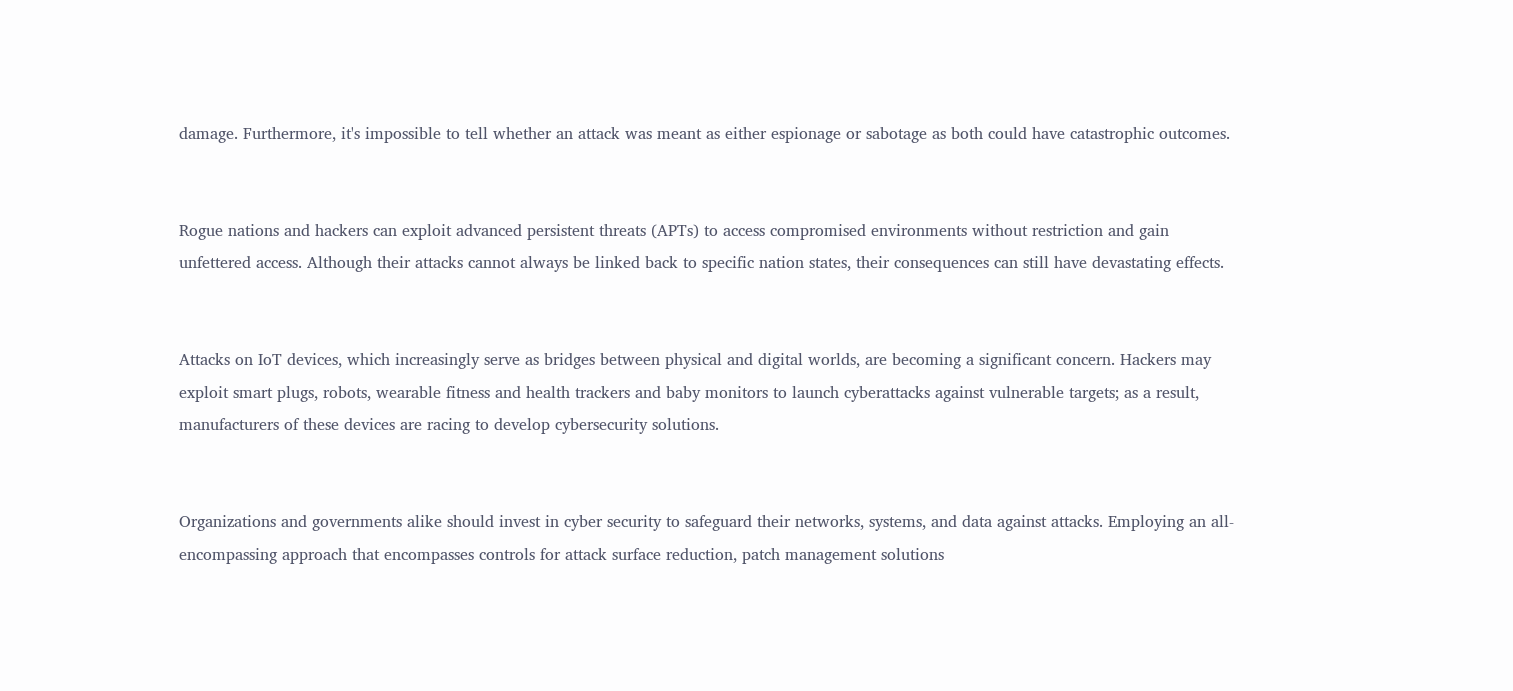damage. Furthermore, it's impossible to tell whether an attack was meant as either espionage or sabotage as both could have catastrophic outcomes.


Rogue nations and hackers can exploit advanced persistent threats (APTs) to access compromised environments without restriction and gain unfettered access. Although their attacks cannot always be linked back to specific nation states, their consequences can still have devastating effects.


Attacks on IoT devices, which increasingly serve as bridges between physical and digital worlds, are becoming a significant concern. Hackers may exploit smart plugs, robots, wearable fitness and health trackers and baby monitors to launch cyberattacks against vulnerable targets; as a result, manufacturers of these devices are racing to develop cybersecurity solutions.


Organizations and governments alike should invest in cyber security to safeguard their networks, systems, and data against attacks. Employing an all-encompassing approach that encompasses controls for attack surface reduction, patch management solutions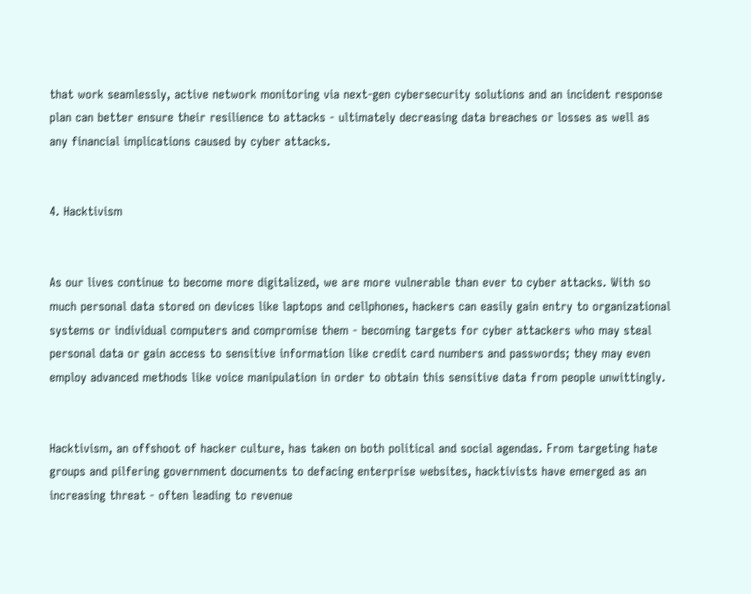that work seamlessly, active network monitoring via next-gen cybersecurity solutions and an incident response plan can better ensure their resilience to attacks - ultimately decreasing data breaches or losses as well as any financial implications caused by cyber attacks.


4. Hacktivism


As our lives continue to become more digitalized, we are more vulnerable than ever to cyber attacks. With so much personal data stored on devices like laptops and cellphones, hackers can easily gain entry to organizational systems or individual computers and compromise them - becoming targets for cyber attackers who may steal personal data or gain access to sensitive information like credit card numbers and passwords; they may even employ advanced methods like voice manipulation in order to obtain this sensitive data from people unwittingly.


Hacktivism, an offshoot of hacker culture, has taken on both political and social agendas. From targeting hate groups and pilfering government documents to defacing enterprise websites, hacktivists have emerged as an increasing threat - often leading to revenue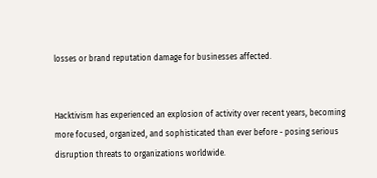losses or brand reputation damage for businesses affected.


Hacktivism has experienced an explosion of activity over recent years, becoming more focused, organized, and sophisticated than ever before - posing serious disruption threats to organizations worldwide.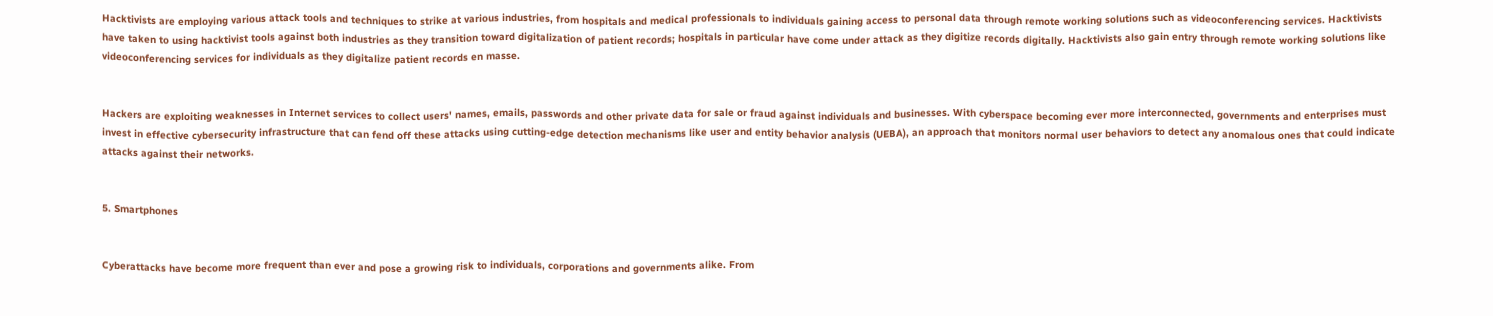Hacktivists are employing various attack tools and techniques to strike at various industries, from hospitals and medical professionals to individuals gaining access to personal data through remote working solutions such as videoconferencing services. Hacktivists have taken to using hacktivist tools against both industries as they transition toward digitalization of patient records; hospitals in particular have come under attack as they digitize records digitally. Hacktivists also gain entry through remote working solutions like videoconferencing services for individuals as they digitalize patient records en masse.


Hackers are exploiting weaknesses in Internet services to collect users' names, emails, passwords and other private data for sale or fraud against individuals and businesses. With cyberspace becoming ever more interconnected, governments and enterprises must invest in effective cybersecurity infrastructure that can fend off these attacks using cutting-edge detection mechanisms like user and entity behavior analysis (UEBA), an approach that monitors normal user behaviors to detect any anomalous ones that could indicate attacks against their networks.


5. Smartphones


Cyberattacks have become more frequent than ever and pose a growing risk to individuals, corporations and governments alike. From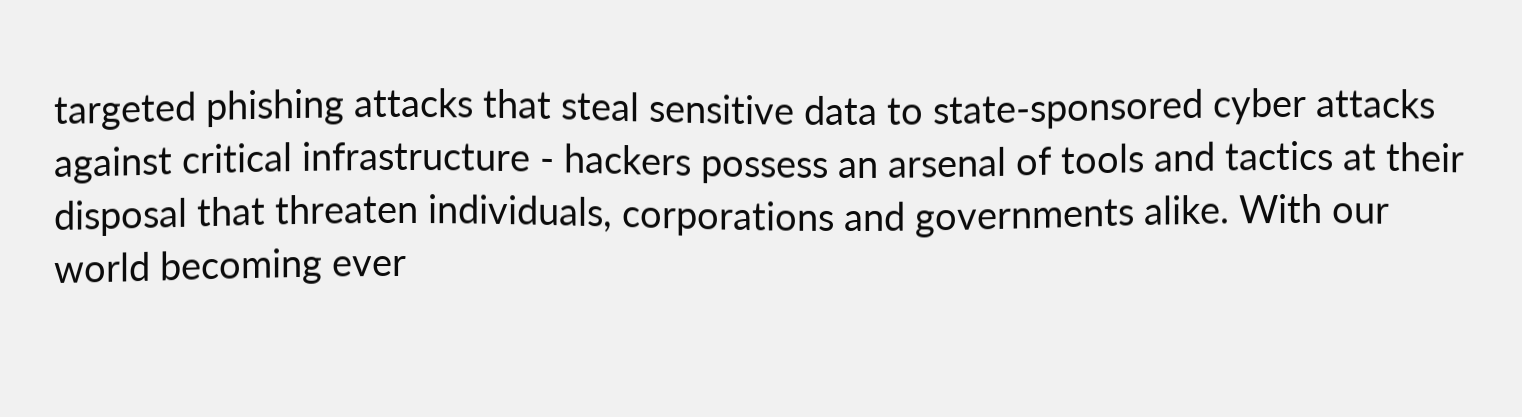targeted phishing attacks that steal sensitive data to state-sponsored cyber attacks against critical infrastructure - hackers possess an arsenal of tools and tactics at their disposal that threaten individuals, corporations and governments alike. With our world becoming ever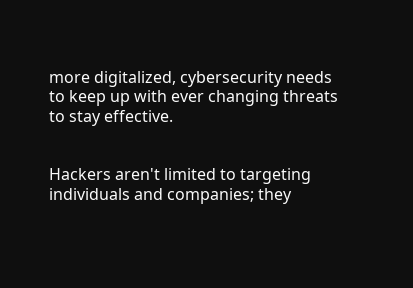more digitalized, cybersecurity needs to keep up with ever changing threats to stay effective.


Hackers aren't limited to targeting individuals and companies; they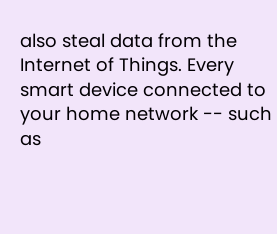also steal data from the Internet of Things. Every smart device connected to your home network -- such as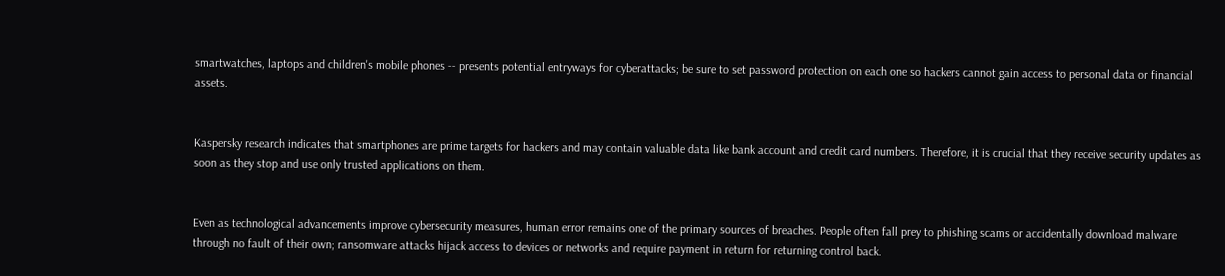smartwatches, laptops and children's mobile phones -- presents potential entryways for cyberattacks; be sure to set password protection on each one so hackers cannot gain access to personal data or financial assets.


Kaspersky research indicates that smartphones are prime targets for hackers and may contain valuable data like bank account and credit card numbers. Therefore, it is crucial that they receive security updates as soon as they stop and use only trusted applications on them.


Even as technological advancements improve cybersecurity measures, human error remains one of the primary sources of breaches. People often fall prey to phishing scams or accidentally download malware through no fault of their own; ransomware attacks hijack access to devices or networks and require payment in return for returning control back.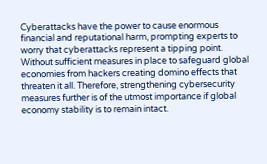Cyberattacks have the power to cause enormous financial and reputational harm, prompting experts to worry that cyberattacks represent a tipping point. Without sufficient measures in place to safeguard global economies from hackers creating domino effects that threaten it all. Therefore, strengthening cybersecurity measures further is of the utmost importance if global economy stability is to remain intact.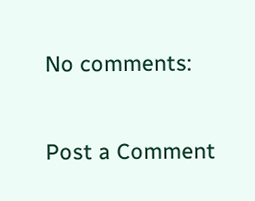No comments:

Post a Comment